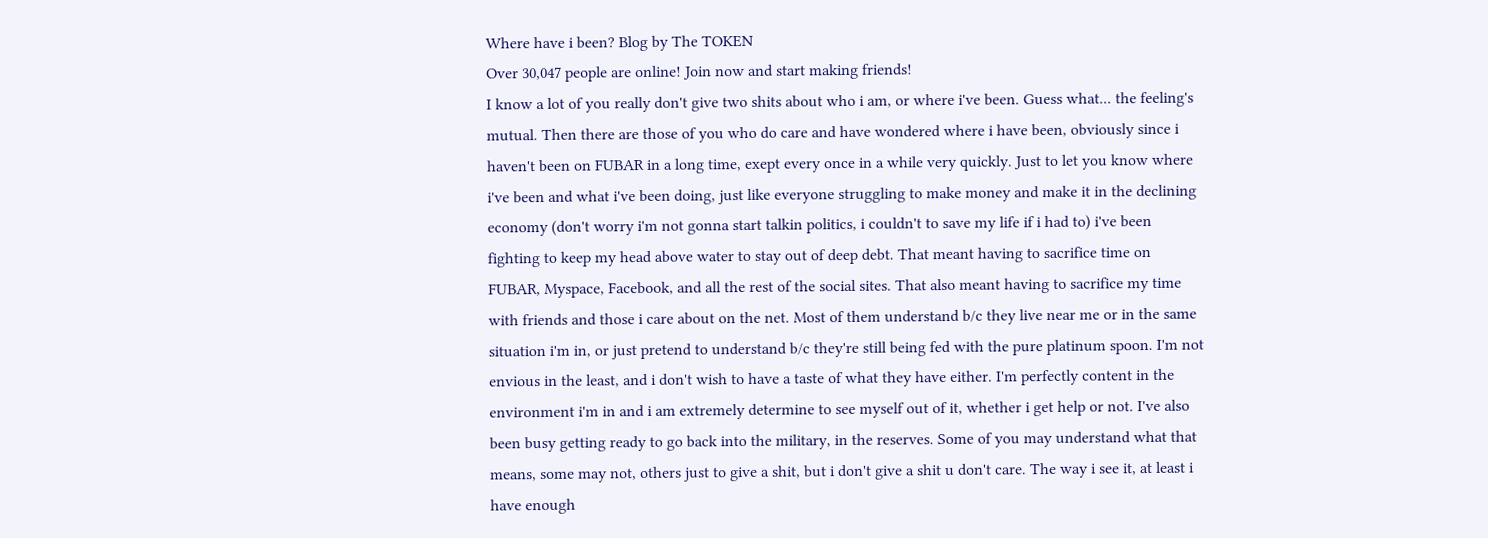Where have i been? Blog by The TOKEN
Over 30,047 people are online! Join now and start making friends!
I know a lot of you really don't give two shits about who i am, or where i've been. Guess what... the feeling's mutual. Then there are those of you who do care and have wondered where i have been, obviously since i haven't been on FUBAR in a long time, exept every once in a while very quickly. Just to let you know where i've been and what i've been doing, just like everyone struggling to make money and make it in the declining economy (don't worry i'm not gonna start talkin politics, i couldn't to save my life if i had to) i've been fighting to keep my head above water to stay out of deep debt. That meant having to sacrifice time on FUBAR, Myspace, Facebook, and all the rest of the social sites. That also meant having to sacrifice my time with friends and those i care about on the net. Most of them understand b/c they live near me or in the same situation i'm in, or just pretend to understand b/c they're still being fed with the pure platinum spoon. I'm not envious in the least, and i don't wish to have a taste of what they have either. I'm perfectly content in the environment i'm in and i am extremely determine to see myself out of it, whether i get help or not. I've also been busy getting ready to go back into the military, in the reserves. Some of you may understand what that means, some may not, others just to give a shit, but i don't give a shit u don't care. The way i see it, at least i have enough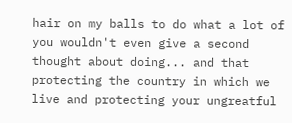hair on my balls to do what a lot of you wouldn't even give a second thought about doing... and that protecting the country in which we live and protecting your ungreatful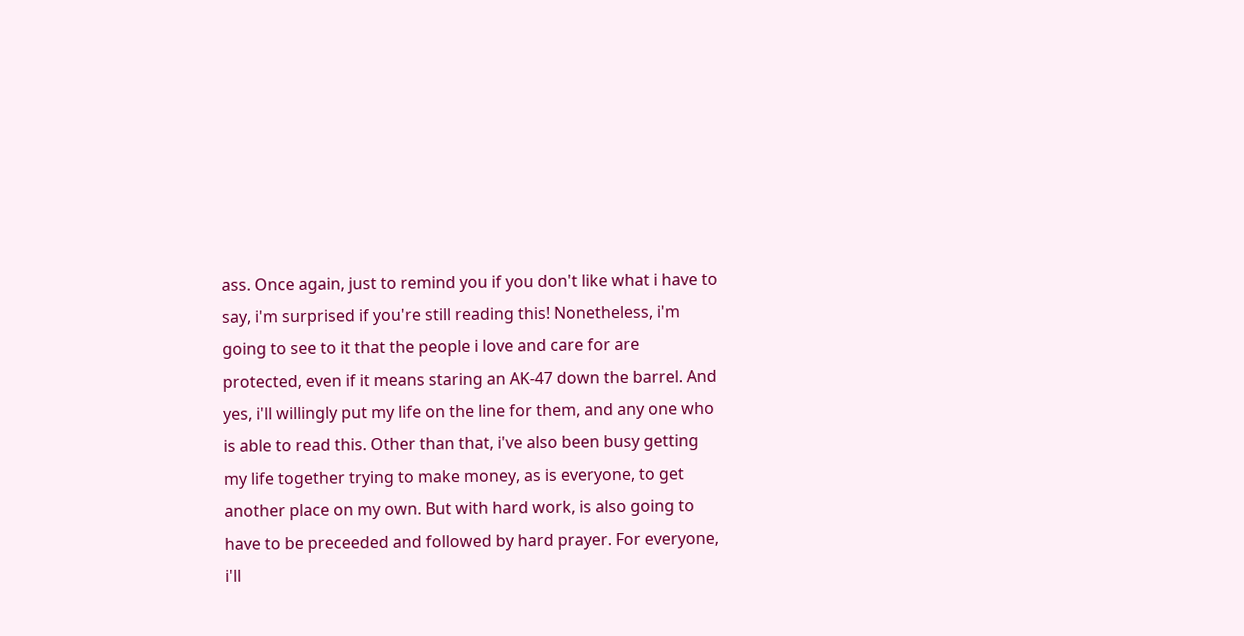ass. Once again, just to remind you if you don't like what i have to say, i'm surprised if you're still reading this! Nonetheless, i'm going to see to it that the people i love and care for are protected, even if it means staring an AK-47 down the barrel. And yes, i'll willingly put my life on the line for them, and any one who is able to read this. Other than that, i've also been busy getting my life together trying to make money, as is everyone, to get another place on my own. But with hard work, is also going to have to be preceeded and followed by hard prayer. For everyone, i'll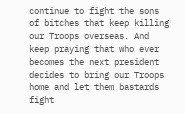continue to fight the sons of bitches that keep killing our Troops overseas. And keep praying that who ever becomes the next president decides to bring our Troops home and let them bastards fight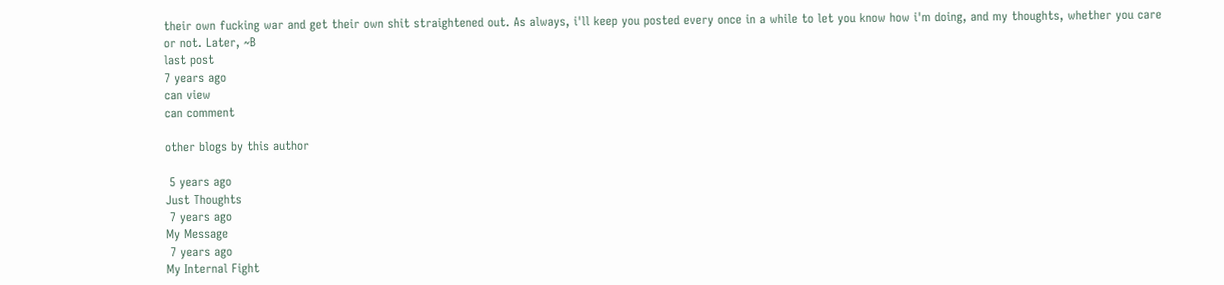their own fucking war and get their own shit straightened out. As always, i'll keep you posted every once in a while to let you know how i'm doing, and my thoughts, whether you care or not. Later, ~B
last post
7 years ago
can view
can comment

other blogs by this author

 5 years ago
Just Thoughts
 7 years ago
My Message
 7 years ago
My Internal Fight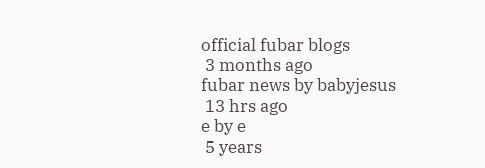official fubar blogs
 3 months ago
fubar news by babyjesus
 13 hrs ago
e by e
 5 years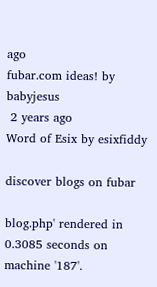ago
fubar.com ideas! by babyjesus
 2 years ago
Word of Esix by esixfiddy

discover blogs on fubar

blog.php' rendered in 0.3085 seconds on machine '187'.